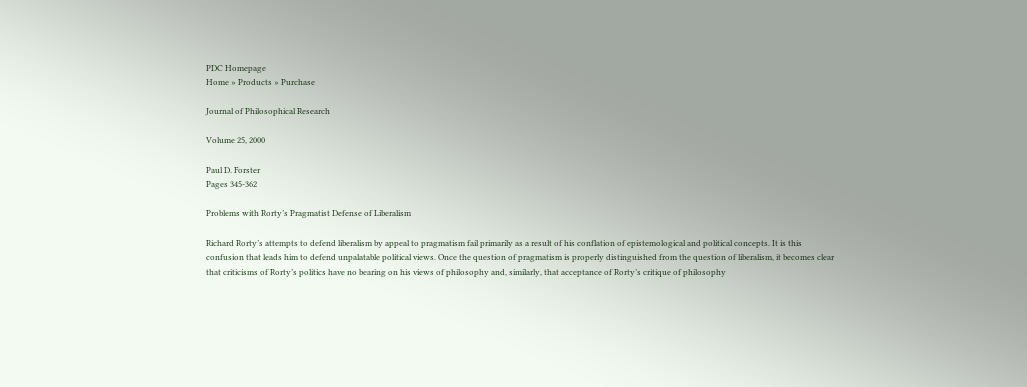PDC Homepage
Home » Products » Purchase

Journal of Philosophical Research

Volume 25, 2000

Paul D. Forster
Pages 345-362

Problems with Rorty’s Pragmatist Defense of Liberalism

Richard Rorty’s attempts to defend liberalism by appeal to pragmatism fail primarily as a result of his conflation of epistemological and political concepts. It is this confusion that leads him to defend unpalatable political views. Once the question of pragmatism is properly distinguished from the question of liberalism, it becomes clear that criticisms of Rorty’s politics have no bearing on his views of philosophy and, similarly, that acceptance of Rorty’s critique of philosophy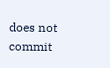does not commit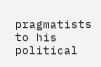pragmatists to his political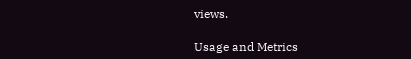views.

Usage and Metrics